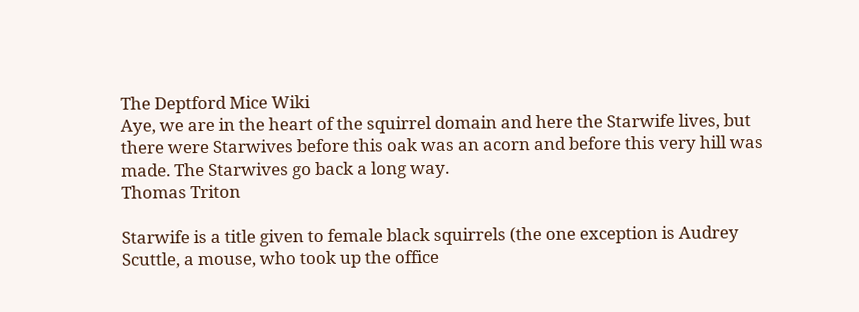The Deptford Mice Wiki
Aye, we are in the heart of the squirrel domain and here the Starwife lives, but there were Starwives before this oak was an acorn and before this very hill was made. The Starwives go back a long way.
Thomas Triton

Starwife is a title given to female black squirrels (the one exception is Audrey Scuttle, a mouse, who took up the office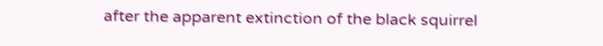after the apparent extinction of the black squirrel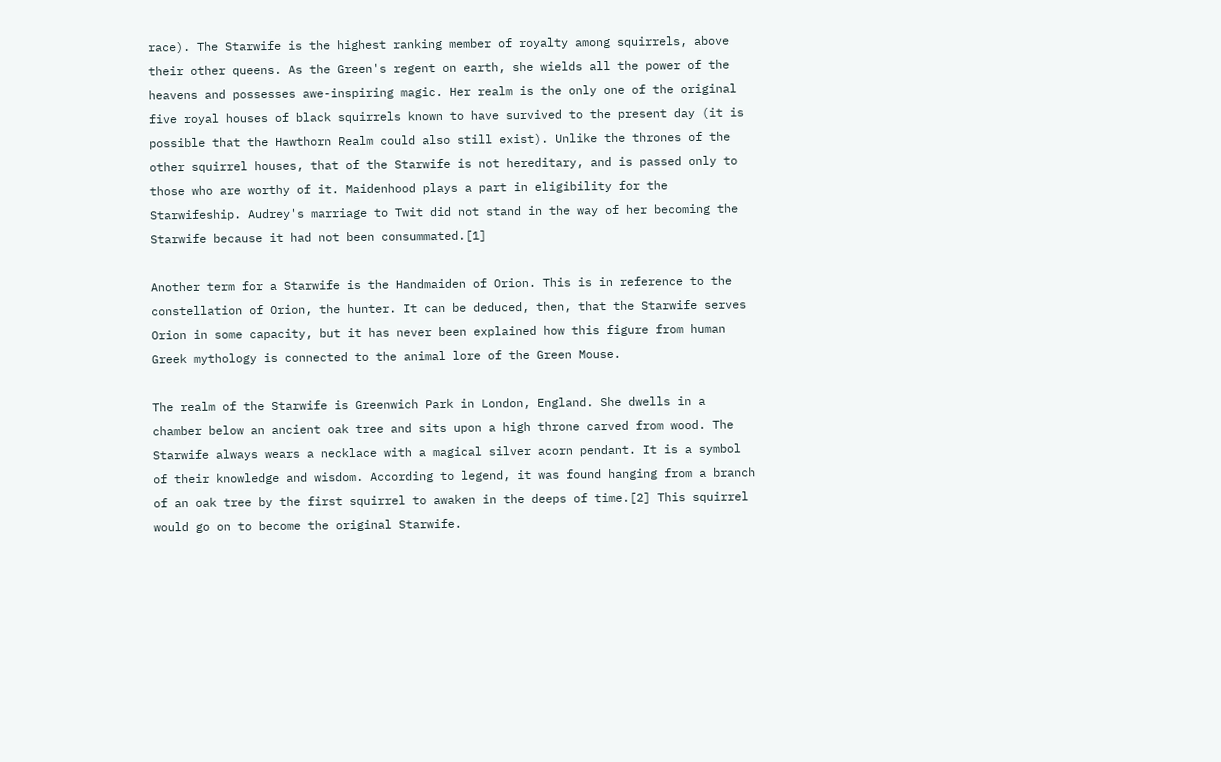race). The Starwife is the highest ranking member of royalty among squirrels, above their other queens. As the Green's regent on earth, she wields all the power of the heavens and possesses awe-inspiring magic. Her realm is the only one of the original five royal houses of black squirrels known to have survived to the present day (it is possible that the Hawthorn Realm could also still exist). Unlike the thrones of the other squirrel houses, that of the Starwife is not hereditary, and is passed only to those who are worthy of it. Maidenhood plays a part in eligibility for the Starwifeship. Audrey's marriage to Twit did not stand in the way of her becoming the Starwife because it had not been consummated.[1]

Another term for a Starwife is the Handmaiden of Orion. This is in reference to the constellation of Orion, the hunter. It can be deduced, then, that the Starwife serves Orion in some capacity, but it has never been explained how this figure from human Greek mythology is connected to the animal lore of the Green Mouse.

The realm of the Starwife is Greenwich Park in London, England. She dwells in a chamber below an ancient oak tree and sits upon a high throne carved from wood. The Starwife always wears a necklace with a magical silver acorn pendant. It is a symbol of their knowledge and wisdom. According to legend, it was found hanging from a branch of an oak tree by the first squirrel to awaken in the deeps of time.[2] This squirrel would go on to become the original Starwife.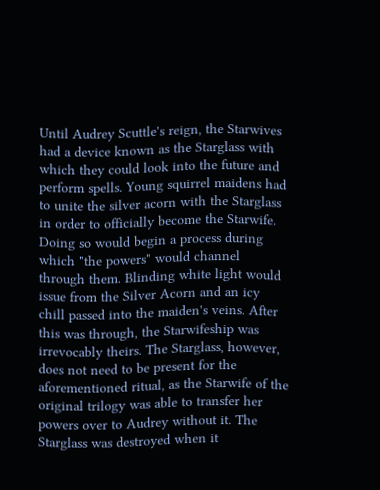Until Audrey Scuttle's reign, the Starwives had a device known as the Starglass with which they could look into the future and perform spells. Young squirrel maidens had to unite the silver acorn with the Starglass in order to officially become the Starwife. Doing so would begin a process during which "the powers" would channel through them. Blinding white light would issue from the Silver Acorn and an icy chill passed into the maiden's veins. After this was through, the Starwifeship was irrevocably theirs. The Starglass, however, does not need to be present for the aforementioned ritual, as the Starwife of the original trilogy was able to transfer her powers over to Audrey without it. The Starglass was destroyed when it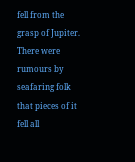fell from the grasp of Jupiter. There were rumours by seafaring folk that pieces of it fell all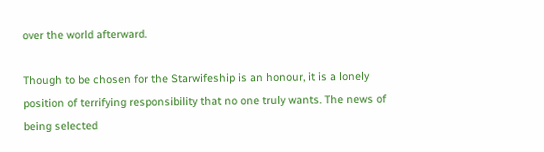over the world afterward.

Though to be chosen for the Starwifeship is an honour, it is a lonely position of terrifying responsibility that no one truly wants. The news of being selected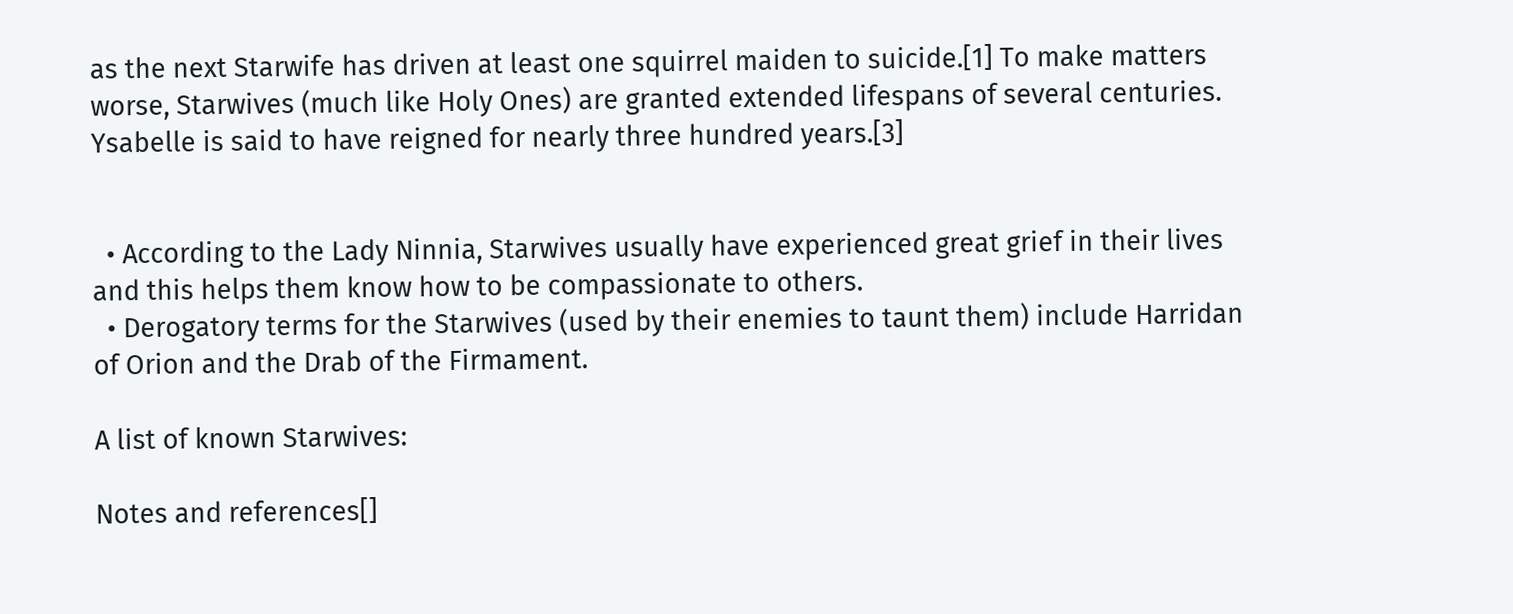as the next Starwife has driven at least one squirrel maiden to suicide.[1] To make matters worse, Starwives (much like Holy Ones) are granted extended lifespans of several centuries. Ysabelle is said to have reigned for nearly three hundred years.[3]


  • According to the Lady Ninnia, Starwives usually have experienced great grief in their lives and this helps them know how to be compassionate to others.
  • Derogatory terms for the Starwives (used by their enemies to taunt them) include Harridan of Orion and the Drab of the Firmament.

A list of known Starwives:

Notes and references[]